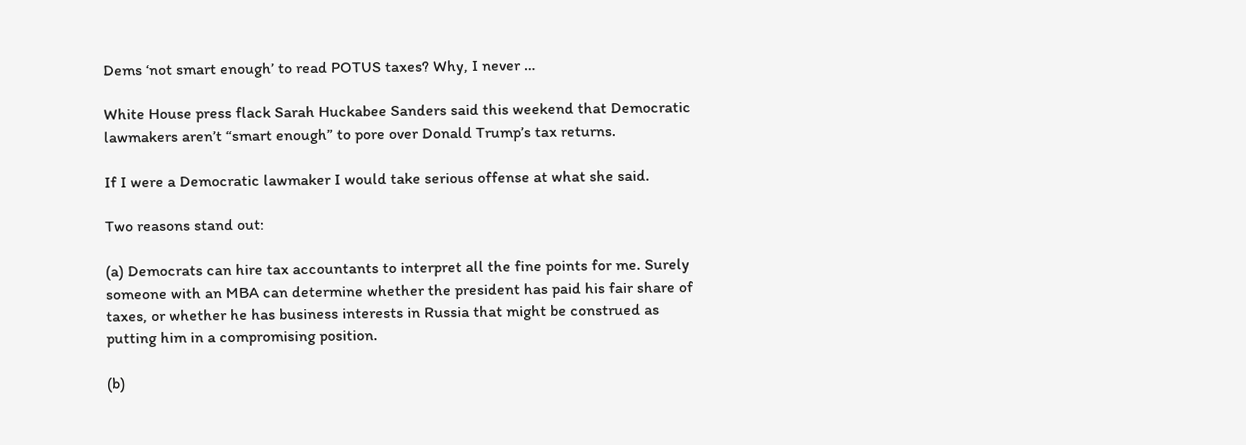Dems ‘not smart enough’ to read POTUS taxes? Why, I never …

White House press flack Sarah Huckabee Sanders said this weekend that Democratic lawmakers aren’t “smart enough” to pore over Donald Trump’s tax returns.

If I were a Democratic lawmaker I would take serious offense at what she said.

Two reasons stand out:

(a) Democrats can hire tax accountants to interpret all the fine points for me. Surely someone with an MBA can determine whether the president has paid his fair share of taxes, or whether he has business interests in Russia that might be construed as putting him in a compromising position.

(b)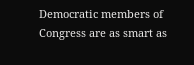Democratic members of Congress are as smart as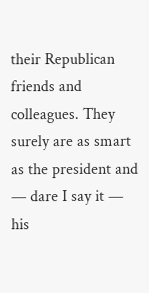their Republican friends and colleagues. They surely are as smart as the president and — dare I say it — his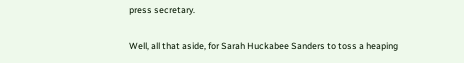press secretary.

Well, all that aside, for Sarah Huckabee Sanders to toss a heaping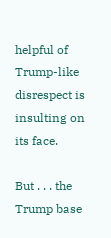helpful of Trump-like disrespect is insulting on its face.

But . . . the Trump base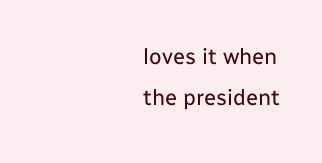loves it when the president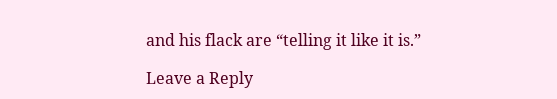and his flack are “telling it like it is.”

Leave a Reply